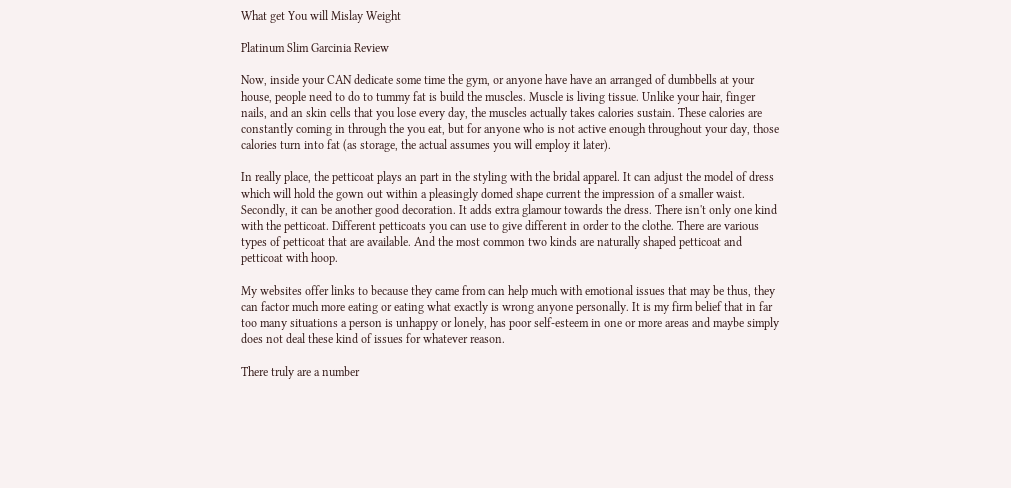What get You will Mislay Weight

Platinum Slim Garcinia Review

Now, inside your CAN dedicate some time the gym, or anyone have have an arranged of dumbbells at your house, people need to do to tummy fat is build the muscles. Muscle is living tissue. Unlike your hair, finger nails, and an skin cells that you lose every day, the muscles actually takes calories sustain. These calories are constantly coming in through the you eat, but for anyone who is not active enough throughout your day, those calories turn into fat (as storage, the actual assumes you will employ it later).

In really place, the petticoat plays an part in the styling with the bridal apparel. It can adjust the model of dress which will hold the gown out within a pleasingly domed shape current the impression of a smaller waist. Secondly, it can be another good decoration. It adds extra glamour towards the dress. There isn't only one kind with the petticoat. Different petticoats you can use to give different in order to the clothe. There are various types of petticoat that are available. And the most common two kinds are naturally shaped petticoat and petticoat with hoop.

My websites offer links to because they came from can help much with emotional issues that may be thus, they can factor much more eating or eating what exactly is wrong anyone personally. It is my firm belief that in far too many situations a person is unhappy or lonely, has poor self-esteem in one or more areas and maybe simply does not deal these kind of issues for whatever reason.

There truly are a number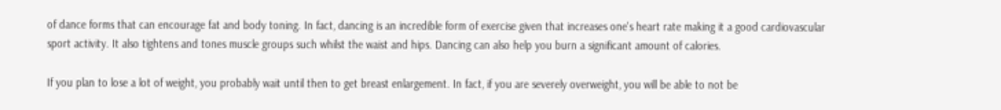of dance forms that can encourage fat and body toning. In fact, dancing is an incredible form of exercise given that increases one's heart rate making it a good cardiovascular sport activity. It also tightens and tones muscle groups such whilst the waist and hips. Dancing can also help you burn a significant amount of calories.

If you plan to lose a lot of weight, you probably wait until then to get breast enlargement. In fact, if you are severely overweight, you will be able to not be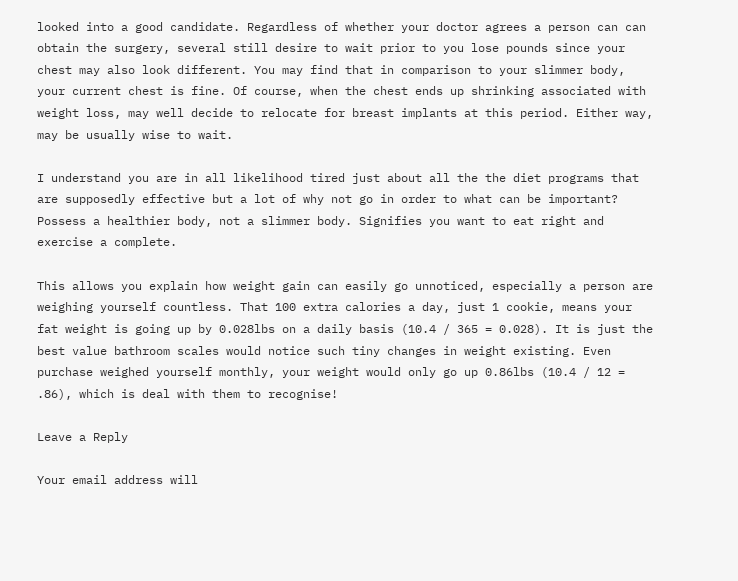looked into a good candidate. Regardless of whether your doctor agrees a person can can obtain the surgery, several still desire to wait prior to you lose pounds since your chest may also look different. You may find that in comparison to your slimmer body, your current chest is fine. Of course, when the chest ends up shrinking associated with weight loss, may well decide to relocate for breast implants at this period. Either way, may be usually wise to wait.

I understand you are in all likelihood tired just about all the the diet programs that are supposedly effective but a lot of why not go in order to what can be important? Possess a healthier body, not a slimmer body. Signifies you want to eat right and exercise a complete.

This allows you explain how weight gain can easily go unnoticed, especially a person are weighing yourself countless. That 100 extra calories a day, just 1 cookie, means your fat weight is going up by 0.028lbs on a daily basis (10.4 / 365 = 0.028). It is just the best value bathroom scales would notice such tiny changes in weight existing. Even purchase weighed yourself monthly, your weight would only go up 0.86lbs (10.4 / 12 = .86), which is deal with them to recognise!

Leave a Reply

Your email address will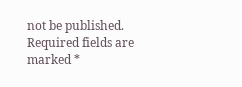not be published. Required fields are marked *